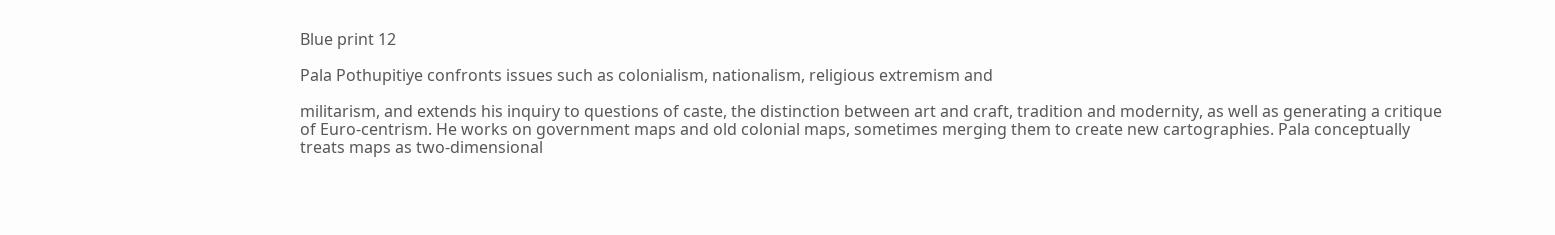Blue print 12

Pala Pothupitiye confronts issues such as colonialism, nationalism, religious extremism and

militarism, and extends his inquiry to questions of caste, the distinction between art and craft, tradition and modernity, as well as generating a critique of Euro-centrism. He works on government maps and old colonial maps, sometimes merging them to create new cartographies. Pala conceptually treats maps as two-dimensional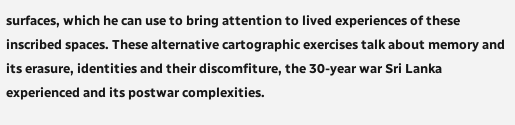surfaces, which he can use to bring attention to lived experiences of these inscribed spaces. These alternative cartographic exercises talk about memory and its erasure, identities and their discomfiture, the 30-year war Sri Lanka experienced and its postwar complexities.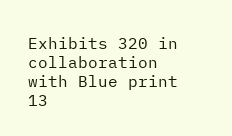Exhibits 320 in collaboration with Blue print 13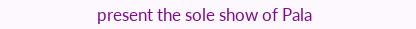present the sole show of Pala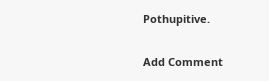Pothupitive.

Add Comment